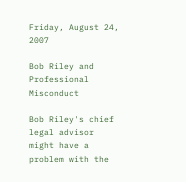Friday, August 24, 2007

Bob Riley and Professional Misconduct

Bob Riley's chief legal advisor might have a problem with the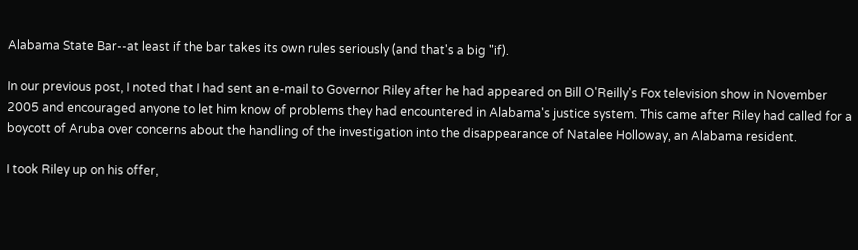Alabama State Bar--at least if the bar takes its own rules seriously (and that's a big "if).

In our previous post, I noted that I had sent an e-mail to Governor Riley after he had appeared on Bill O'Reilly's Fox television show in November 2005 and encouraged anyone to let him know of problems they had encountered in Alabama's justice system. This came after Riley had called for a boycott of Aruba over concerns about the handling of the investigation into the disappearance of Natalee Holloway, an Alabama resident.

I took Riley up on his offer,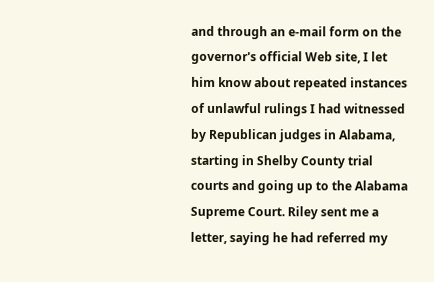and through an e-mail form on the governor's official Web site, I let him know about repeated instances of unlawful rulings I had witnessed by Republican judges in Alabama, starting in Shelby County trial courts and going up to the Alabama Supreme Court. Riley sent me a letter, saying he had referred my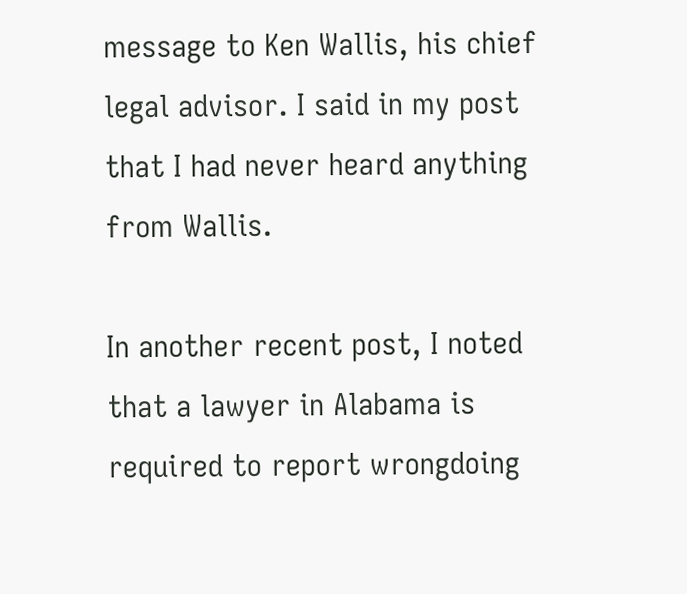message to Ken Wallis, his chief legal advisor. I said in my post that I had never heard anything from Wallis.

In another recent post, I noted that a lawyer in Alabama is required to report wrongdoing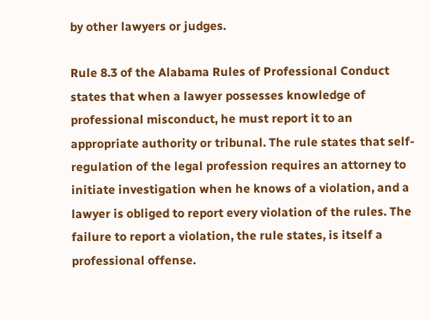by other lawyers or judges.

Rule 8.3 of the Alabama Rules of Professional Conduct states that when a lawyer possesses knowledge of professional misconduct, he must report it to an appropriate authority or tribunal. The rule states that self-regulation of the legal profession requires an attorney to initiate investigation when he knows of a violation, and a lawyer is obliged to report every violation of the rules. The failure to report a violation, the rule states, is itself a professional offense.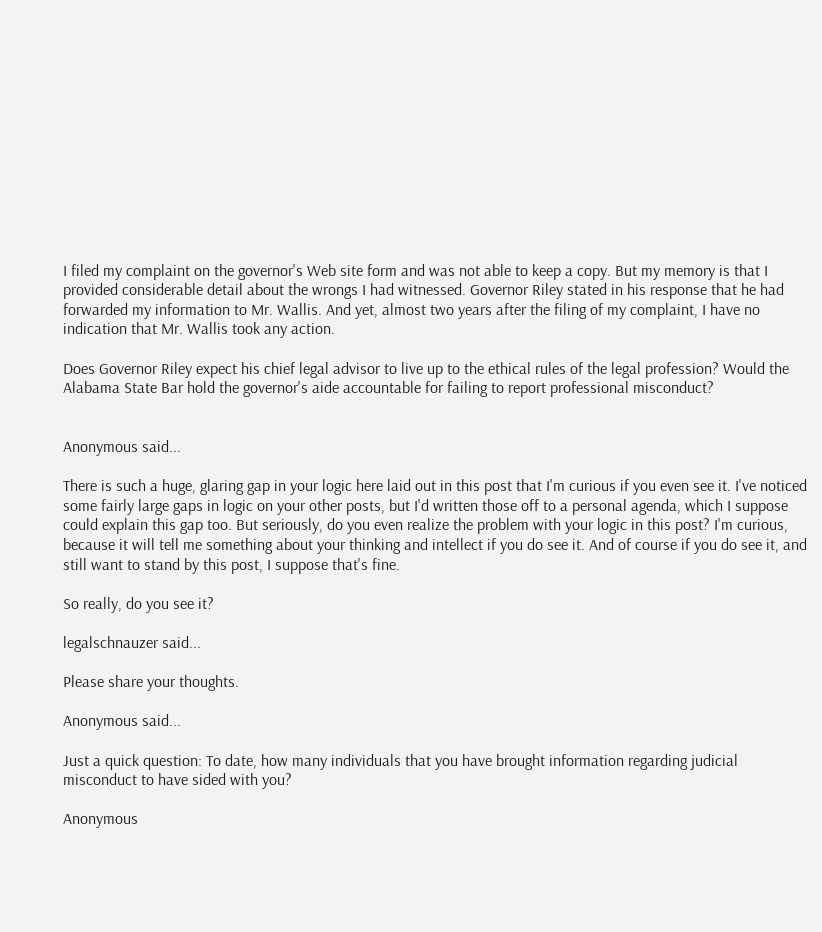I filed my complaint on the governor's Web site form and was not able to keep a copy. But my memory is that I provided considerable detail about the wrongs I had witnessed. Governor Riley stated in his response that he had forwarded my information to Mr. Wallis. And yet, almost two years after the filing of my complaint, I have no indication that Mr. Wallis took any action.

Does Governor Riley expect his chief legal advisor to live up to the ethical rules of the legal profession? Would the Alabama State Bar hold the governor's aide accountable for failing to report professional misconduct?


Anonymous said...

There is such a huge, glaring gap in your logic here laid out in this post that I'm curious if you even see it. I've noticed some fairly large gaps in logic on your other posts, but I'd written those off to a personal agenda, which I suppose could explain this gap too. But seriously, do you even realize the problem with your logic in this post? I'm curious, because it will tell me something about your thinking and intellect if you do see it. And of course if you do see it, and still want to stand by this post, I suppose that's fine.

So really, do you see it?

legalschnauzer said...

Please share your thoughts.

Anonymous said...

Just a quick question: To date, how many individuals that you have brought information regarding judicial misconduct to have sided with you?

Anonymous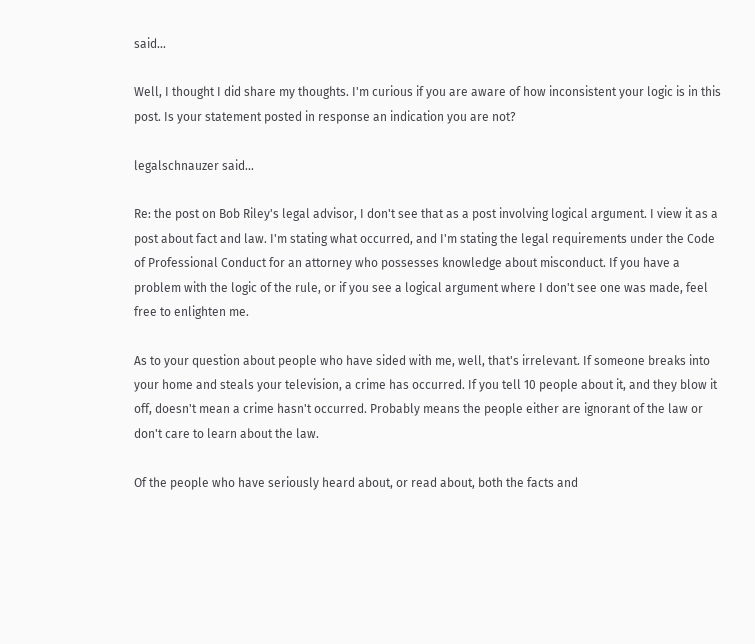said...

Well, I thought I did share my thoughts. I'm curious if you are aware of how inconsistent your logic is in this post. Is your statement posted in response an indication you are not?

legalschnauzer said...

Re: the post on Bob Riley's legal advisor, I don't see that as a post involving logical argument. I view it as a post about fact and law. I'm stating what occurred, and I'm stating the legal requirements under the Code of Professional Conduct for an attorney who possesses knowledge about misconduct. If you have a problem with the logic of the rule, or if you see a logical argument where I don't see one was made, feel free to enlighten me.

As to your question about people who have sided with me, well, that's irrelevant. If someone breaks into your home and steals your television, a crime has occurred. If you tell 10 people about it, and they blow it off, doesn't mean a crime hasn't occurred. Probably means the people either are ignorant of the law or don't care to learn about the law.

Of the people who have seriously heard about, or read about, both the facts and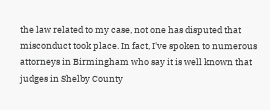the law related to my case, not one has disputed that misconduct took place. In fact, I've spoken to numerous attorneys in Birmingham who say it is well known that judges in Shelby County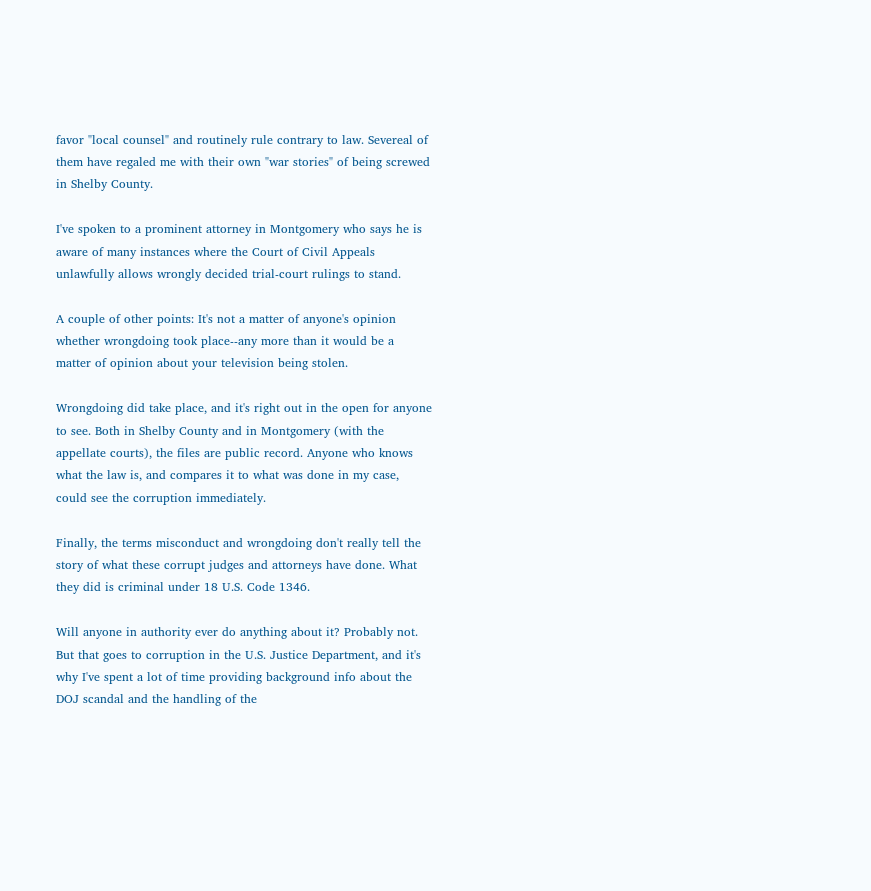favor "local counsel" and routinely rule contrary to law. Severeal of them have regaled me with their own "war stories" of being screwed in Shelby County.

I've spoken to a prominent attorney in Montgomery who says he is aware of many instances where the Court of Civil Appeals unlawfully allows wrongly decided trial-court rulings to stand.

A couple of other points: It's not a matter of anyone's opinion whether wrongdoing took place--any more than it would be a matter of opinion about your television being stolen.

Wrongdoing did take place, and it's right out in the open for anyone to see. Both in Shelby County and in Montgomery (with the appellate courts), the files are public record. Anyone who knows what the law is, and compares it to what was done in my case, could see the corruption immediately.

Finally, the terms misconduct and wrongdoing don't really tell the story of what these corrupt judges and attorneys have done. What they did is criminal under 18 U.S. Code 1346.

Will anyone in authority ever do anything about it? Probably not. But that goes to corruption in the U.S. Justice Department, and it's why I've spent a lot of time providing background info about the DOJ scandal and the handling of the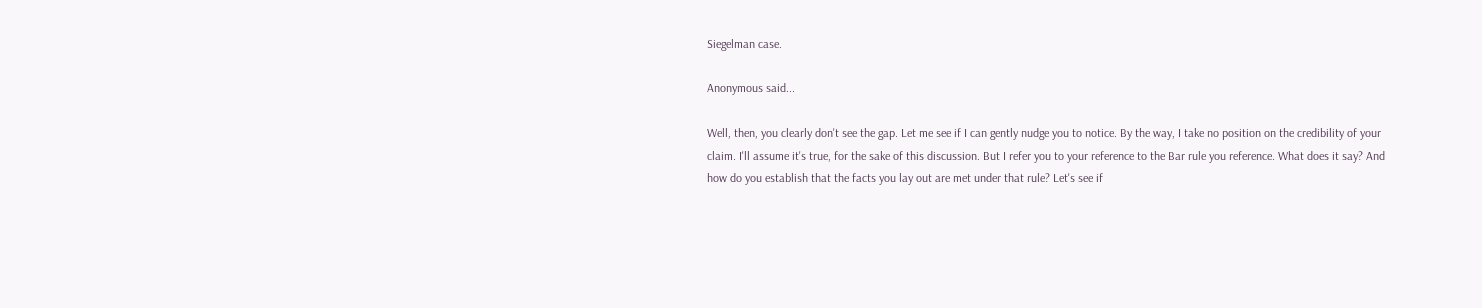Siegelman case.

Anonymous said...

Well, then, you clearly don't see the gap. Let me see if I can gently nudge you to notice. By the way, I take no position on the credibility of your claim. I'll assume it's true, for the sake of this discussion. But I refer you to your reference to the Bar rule you reference. What does it say? And how do you establish that the facts you lay out are met under that rule? Let's see if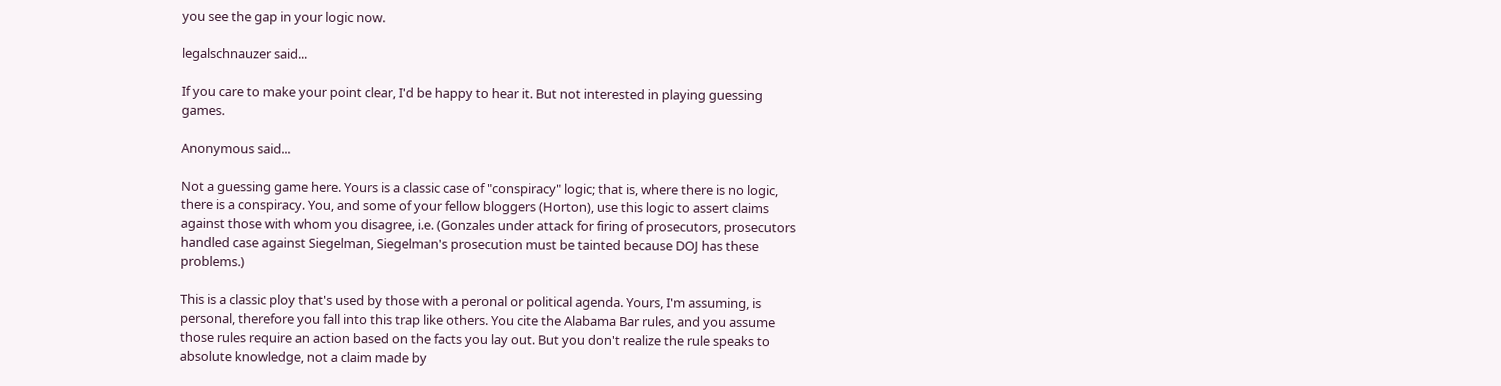you see the gap in your logic now.

legalschnauzer said...

If you care to make your point clear, I'd be happy to hear it. But not interested in playing guessing games.

Anonymous said...

Not a guessing game here. Yours is a classic case of "conspiracy" logic; that is, where there is no logic, there is a conspiracy. You, and some of your fellow bloggers (Horton), use this logic to assert claims against those with whom you disagree, i.e. (Gonzales under attack for firing of prosecutors, prosecutors handled case against Siegelman, Siegelman's prosecution must be tainted because DOJ has these problems.)

This is a classic ploy that's used by those with a peronal or political agenda. Yours, I'm assuming, is personal, therefore you fall into this trap like others. You cite the Alabama Bar rules, and you assume those rules require an action based on the facts you lay out. But you don't realize the rule speaks to absolute knowledge, not a claim made by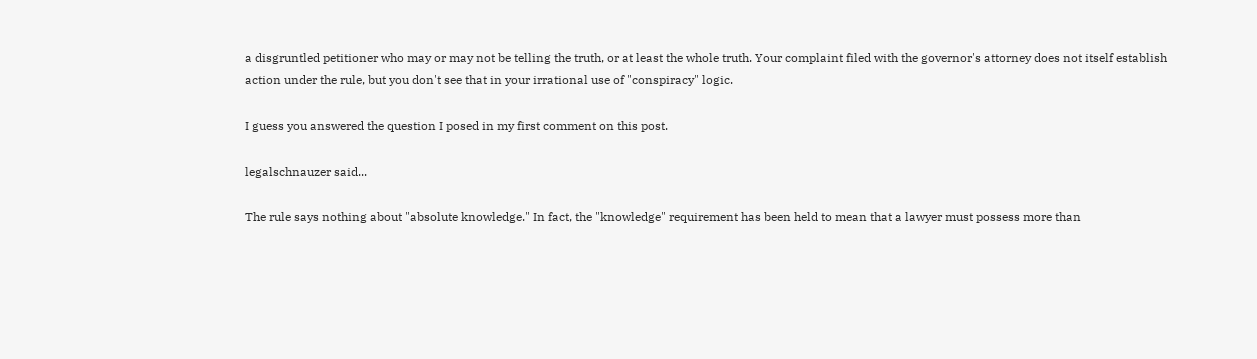a disgruntled petitioner who may or may not be telling the truth, or at least the whole truth. Your complaint filed with the governor's attorney does not itself establish action under the rule, but you don't see that in your irrational use of "conspiracy" logic.

I guess you answered the question I posed in my first comment on this post.

legalschnauzer said...

The rule says nothing about "absolute knowledge." In fact, the "knowledge" requirement has been held to mean that a lawyer must possess more than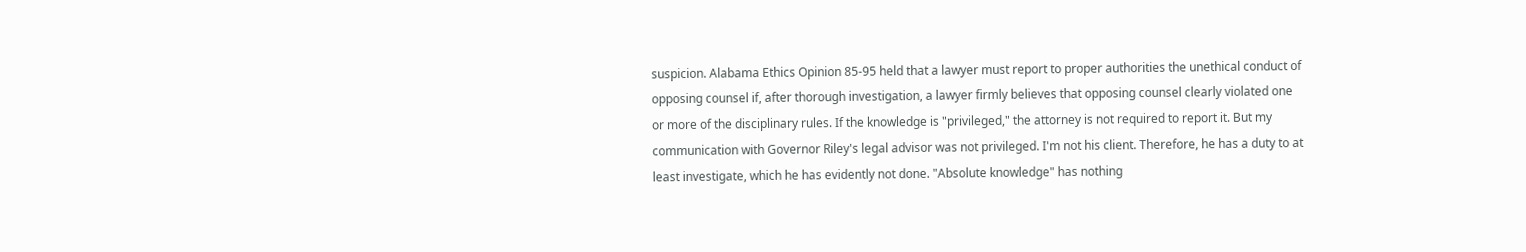suspicion. Alabama Ethics Opinion 85-95 held that a lawyer must report to proper authorities the unethical conduct of opposing counsel if, after thorough investigation, a lawyer firmly believes that opposing counsel clearly violated one or more of the disciplinary rules. If the knowledge is "privileged," the attorney is not required to report it. But my communication with Governor Riley's legal advisor was not privileged. I'm not his client. Therefore, he has a duty to at least investigate, which he has evidently not done. "Absolute knowledge" has nothing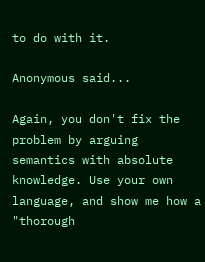to do with it.

Anonymous said...

Again, you don't fix the problem by arguing semantics with absolute knowledge. Use your own language, and show me how a "thorough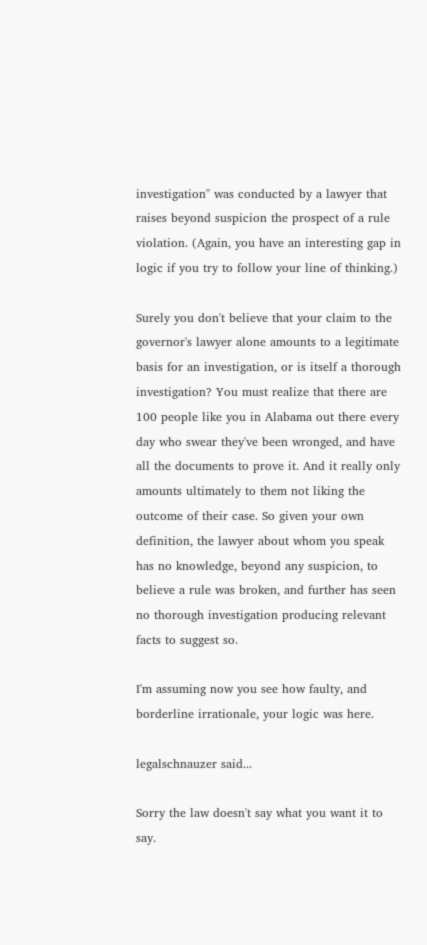investigation" was conducted by a lawyer that raises beyond suspicion the prospect of a rule violation. (Again, you have an interesting gap in logic if you try to follow your line of thinking.)

Surely you don't believe that your claim to the governor's lawyer alone amounts to a legitimate basis for an investigation, or is itself a thorough investigation? You must realize that there are 100 people like you in Alabama out there every day who swear they've been wronged, and have all the documents to prove it. And it really only amounts ultimately to them not liking the outcome of their case. So given your own definition, the lawyer about whom you speak has no knowledge, beyond any suspicion, to believe a rule was broken, and further has seen no thorough investigation producing relevant facts to suggest so.

I'm assuming now you see how faulty, and borderline irrationale, your logic was here.

legalschnauzer said...

Sorry the law doesn't say what you want it to say.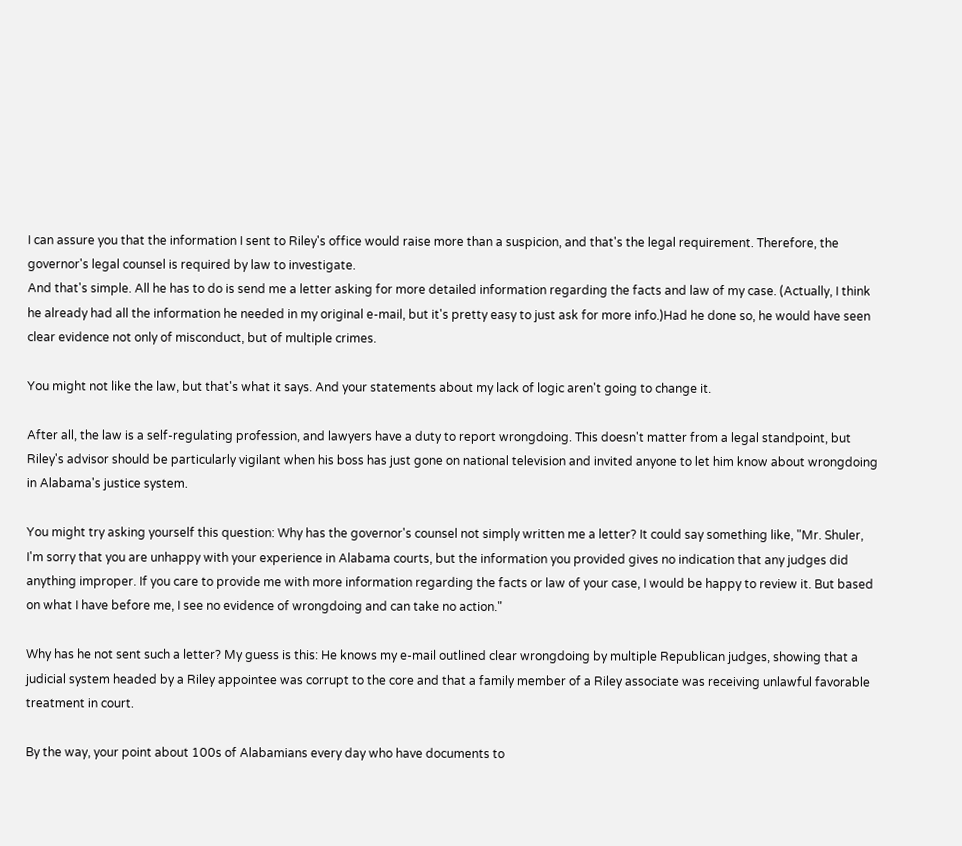I can assure you that the information I sent to Riley's office would raise more than a suspicion, and that's the legal requirement. Therefore, the governor's legal counsel is required by law to investigate.
And that's simple. All he has to do is send me a letter asking for more detailed information regarding the facts and law of my case. (Actually, I think he already had all the information he needed in my original e-mail, but it's pretty easy to just ask for more info.)Had he done so, he would have seen clear evidence not only of misconduct, but of multiple crimes.

You might not like the law, but that's what it says. And your statements about my lack of logic aren't going to change it.

After all, the law is a self-regulating profession, and lawyers have a duty to report wrongdoing. This doesn't matter from a legal standpoint, but Riley's advisor should be particularly vigilant when his boss has just gone on national television and invited anyone to let him know about wrongdoing in Alabama's justice system.

You might try asking yourself this question: Why has the governor's counsel not simply written me a letter? It could say something like, "Mr. Shuler, I'm sorry that you are unhappy with your experience in Alabama courts, but the information you provided gives no indication that any judges did anything improper. If you care to provide me with more information regarding the facts or law of your case, I would be happy to review it. But based on what I have before me, I see no evidence of wrongdoing and can take no action."

Why has he not sent such a letter? My guess is this: He knows my e-mail outlined clear wrongdoing by multiple Republican judges, showing that a judicial system headed by a Riley appointee was corrupt to the core and that a family member of a Riley associate was receiving unlawful favorable treatment in court.

By the way, your point about 100s of Alabamians every day who have documents to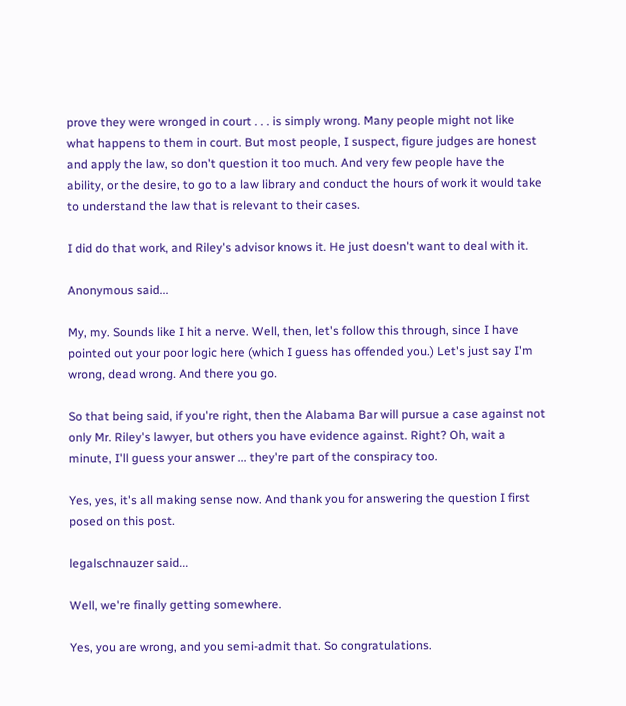prove they were wronged in court . . . is simply wrong. Many people might not like what happens to them in court. But most people, I suspect, figure judges are honest and apply the law, so don't question it too much. And very few people have the ability, or the desire, to go to a law library and conduct the hours of work it would take to understand the law that is relevant to their cases.

I did do that work, and Riley's advisor knows it. He just doesn't want to deal with it.

Anonymous said...

My, my. Sounds like I hit a nerve. Well, then, let's follow this through, since I have pointed out your poor logic here (which I guess has offended you.) Let's just say I'm wrong, dead wrong. And there you go.

So that being said, if you're right, then the Alabama Bar will pursue a case against not only Mr. Riley's lawyer, but others you have evidence against. Right? Oh, wait a minute, I'll guess your answer ... they're part of the conspiracy too.

Yes, yes, it's all making sense now. And thank you for answering the question I first posed on this post.

legalschnauzer said...

Well, we're finally getting somewhere.

Yes, you are wrong, and you semi-admit that. So congratulations.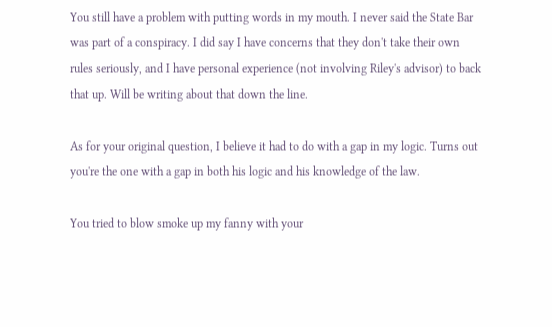You still have a problem with putting words in my mouth. I never said the State Bar was part of a conspiracy. I did say I have concerns that they don't take their own rules seriously, and I have personal experience (not involving Riley's advisor) to back that up. Will be writing about that down the line.

As for your original question, I believe it had to do with a gap in my logic. Turns out you're the one with a gap in both his logic and his knowledge of the law.

You tried to blow smoke up my fanny with your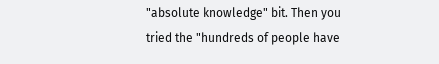"absolute knowledge" bit. Then you tried the "hundreds of people have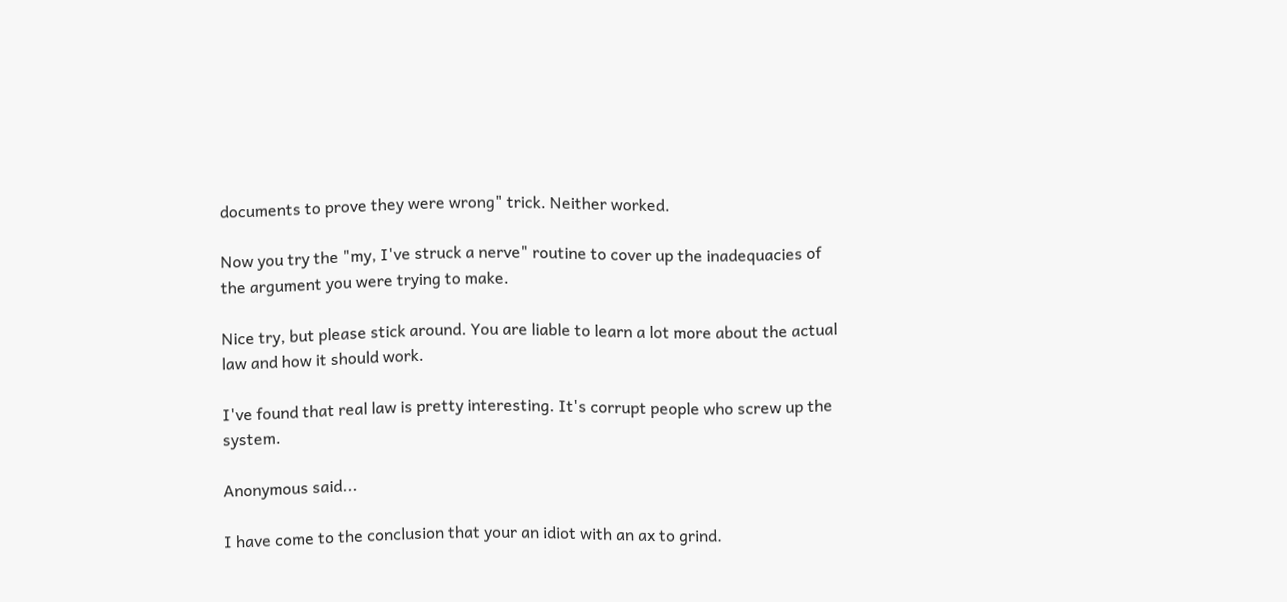documents to prove they were wrong" trick. Neither worked.

Now you try the "my, I've struck a nerve" routine to cover up the inadequacies of the argument you were trying to make.

Nice try, but please stick around. You are liable to learn a lot more about the actual law and how it should work.

I've found that real law is pretty interesting. It's corrupt people who screw up the system.

Anonymous said...

I have come to the conclusion that your an idiot with an ax to grind.